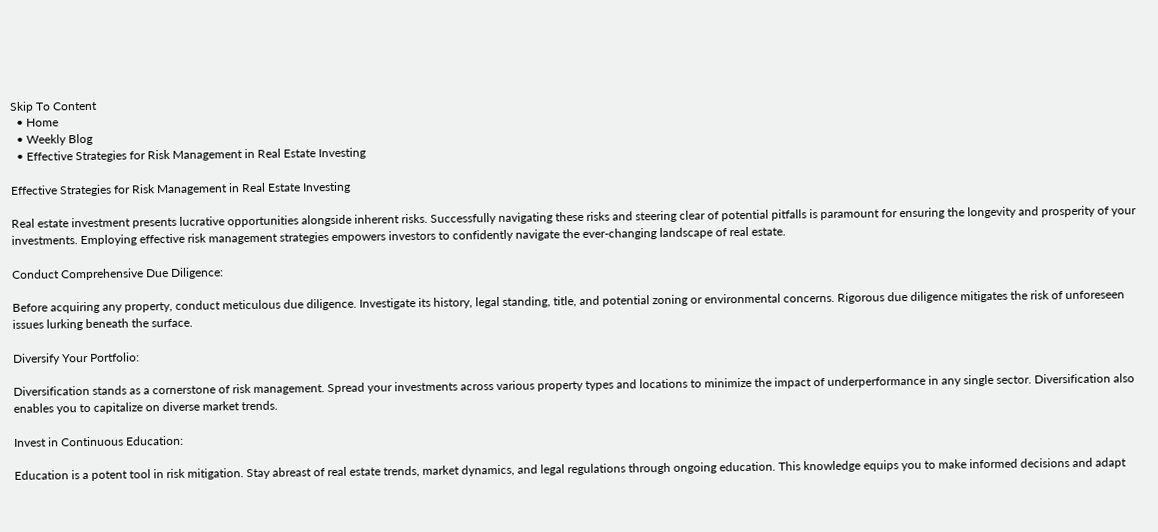Skip To Content
  • Home
  • Weekly Blog
  • Effective Strategies for Risk Management in Real Estate Investing

Effective Strategies for Risk Management in Real Estate Investing

Real estate investment presents lucrative opportunities alongside inherent risks. Successfully navigating these risks and steering clear of potential pitfalls is paramount for ensuring the longevity and prosperity of your investments. Employing effective risk management strategies empowers investors to confidently navigate the ever-changing landscape of real estate.

Conduct Comprehensive Due Diligence:

Before acquiring any property, conduct meticulous due diligence. Investigate its history, legal standing, title, and potential zoning or environmental concerns. Rigorous due diligence mitigates the risk of unforeseen issues lurking beneath the surface.

Diversify Your Portfolio:

Diversification stands as a cornerstone of risk management. Spread your investments across various property types and locations to minimize the impact of underperformance in any single sector. Diversification also enables you to capitalize on diverse market trends.

Invest in Continuous Education:

Education is a potent tool in risk mitigation. Stay abreast of real estate trends, market dynamics, and legal regulations through ongoing education. This knowledge equips you to make informed decisions and adapt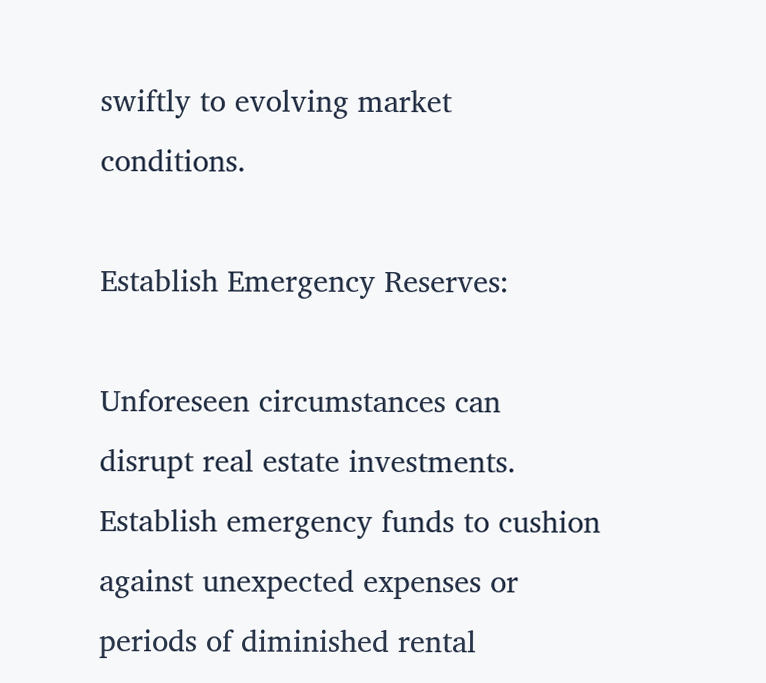swiftly to evolving market conditions.

Establish Emergency Reserves:

Unforeseen circumstances can disrupt real estate investments. Establish emergency funds to cushion against unexpected expenses or periods of diminished rental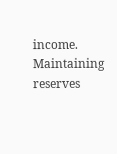income. Maintaining reserves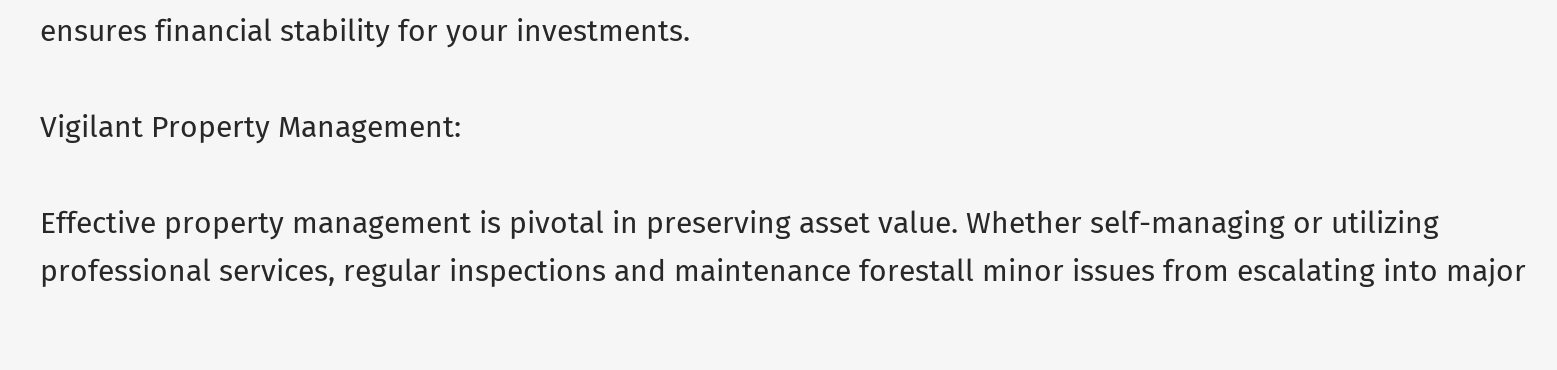ensures financial stability for your investments.

Vigilant Property Management:

Effective property management is pivotal in preserving asset value. Whether self-managing or utilizing professional services, regular inspections and maintenance forestall minor issues from escalating into major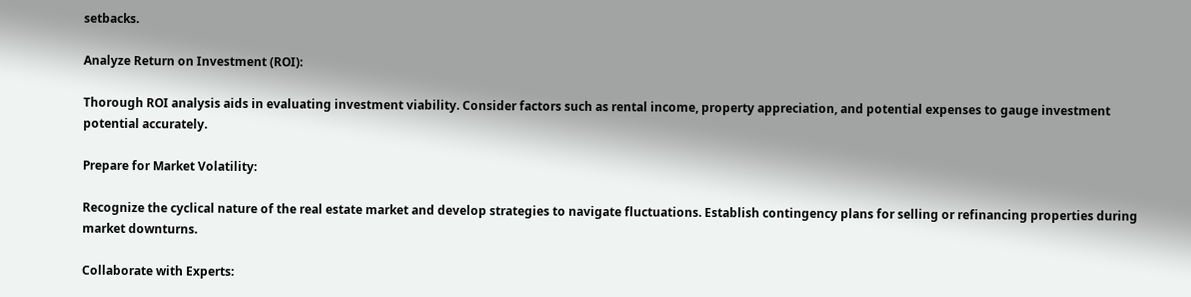setbacks.

Analyze Return on Investment (ROI):

Thorough ROI analysis aids in evaluating investment viability. Consider factors such as rental income, property appreciation, and potential expenses to gauge investment potential accurately.

Prepare for Market Volatility:

Recognize the cyclical nature of the real estate market and develop strategies to navigate fluctuations. Establish contingency plans for selling or refinancing properties during market downturns.

Collaborate with Experts: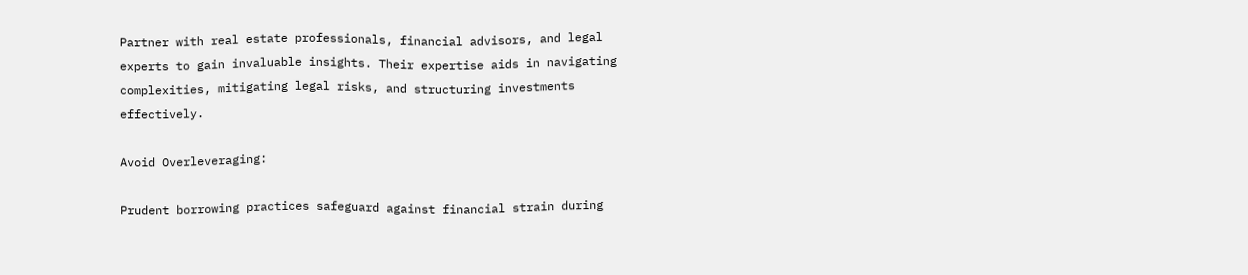Partner with real estate professionals, financial advisors, and legal experts to gain invaluable insights. Their expertise aids in navigating complexities, mitigating legal risks, and structuring investments effectively.

Avoid Overleveraging:

Prudent borrowing practices safeguard against financial strain during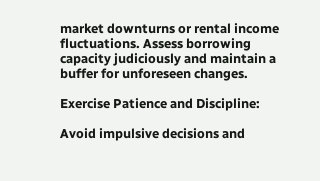market downturns or rental income fluctuations. Assess borrowing capacity judiciously and maintain a buffer for unforeseen changes.

Exercise Patience and Discipline:

Avoid impulsive decisions and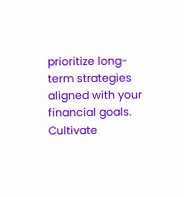prioritize long-term strategies aligned with your financial goals. Cultivate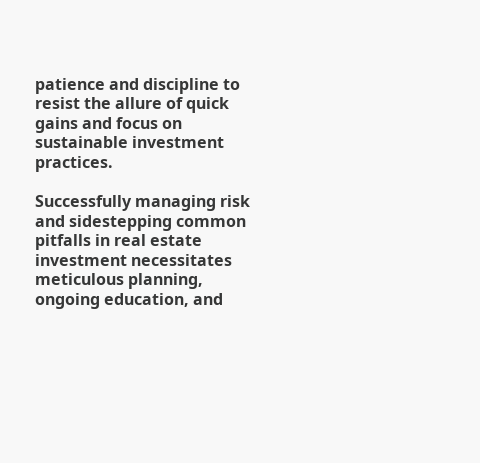patience and discipline to resist the allure of quick gains and focus on sustainable investment practices.

Successfully managing risk and sidestepping common pitfalls in real estate investment necessitates meticulous planning, ongoing education, and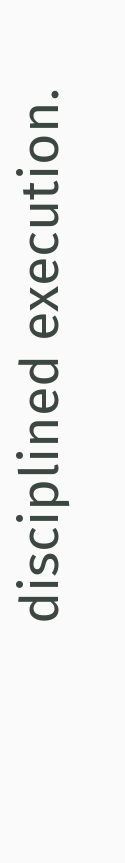disciplined execution.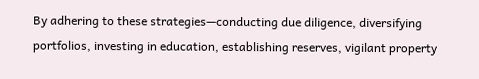By adhering to these strategies—conducting due diligence, diversifying portfolios, investing in education, establishing reserves, vigilant property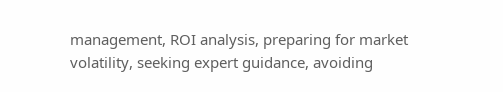management, ROI analysis, preparing for market volatility, seeking expert guidance, avoiding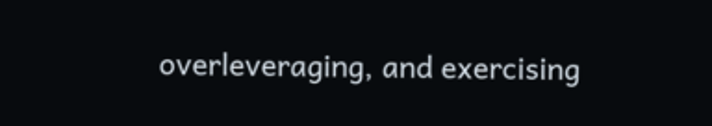overleveraging, and exercising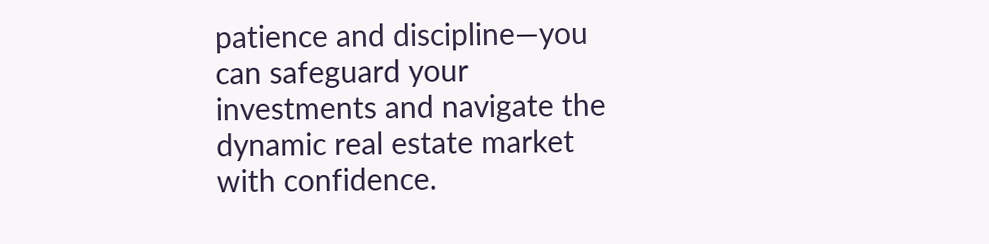patience and discipline—you can safeguard your investments and navigate the dynamic real estate market with confidence.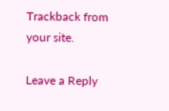Trackback from your site.

Leave a Reply